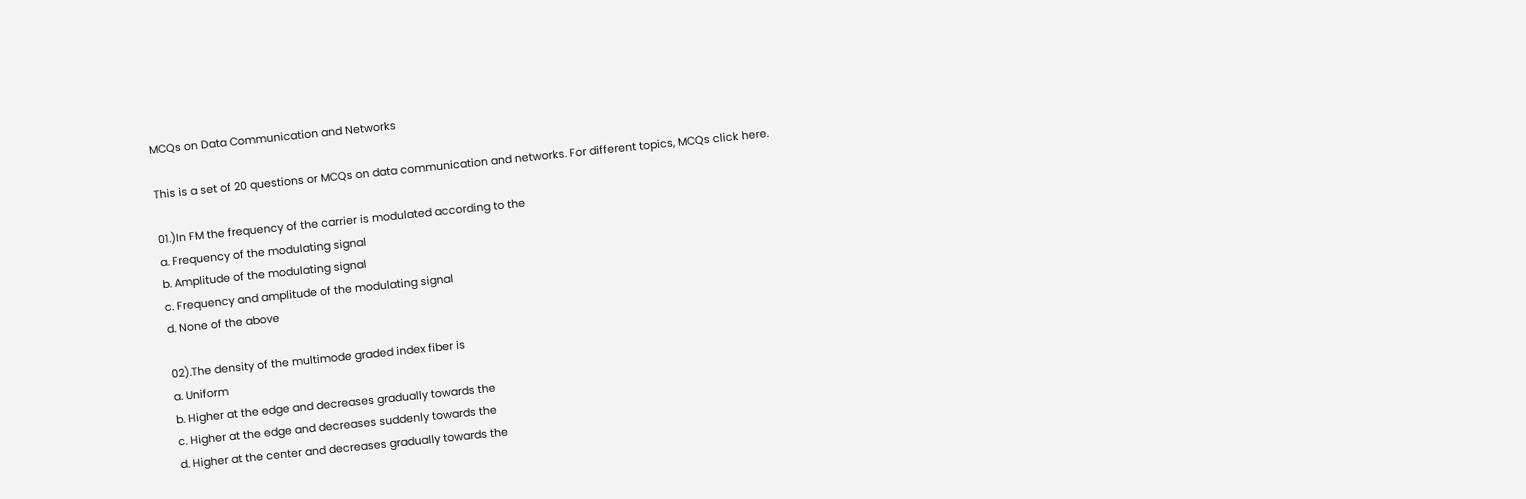MCQs on Data Communication and Networks

This is a set of 20 questions or MCQs on data communication and networks. For different topics, MCQs click here.

01.)In FM the frequency of the carrier is modulated according to the
a. Frequency of the modulating signal
b. Amplitude of the modulating signal
c. Frequency and amplitude of the modulating signal
d. None of the above

02).The density of the multimode graded index fiber is
a. Uniform
b. Higher at the edge and decreases gradually towards the
c. Higher at the edge and decreases suddenly towards the
d. Higher at the center and decreases gradually towards the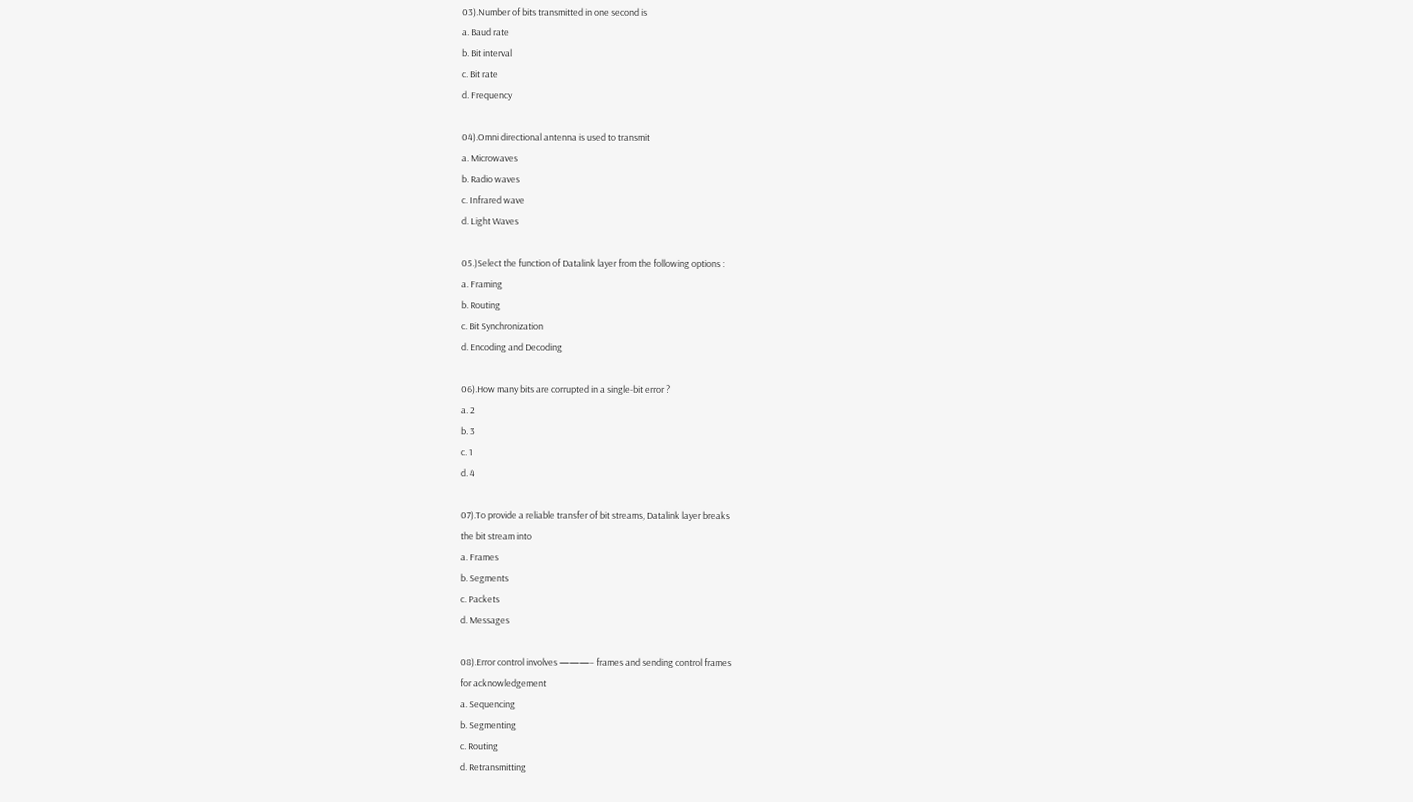03).Number of bits transmitted in one second is
a. Baud rate
b. Bit interval
c. Bit rate
d. Frequency

04).Omni directional antenna is used to transmit
a. Microwaves
b. Radio waves
c. Infrared wave
d. Light Waves

05.)Select the function of Datalink layer from the following options :
a. Framing
b. Routing
c. Bit Synchronization
d. Encoding and Decoding

06).How many bits are corrupted in a single-bit error ?
a. 2
b. 3
c. 1
d. 4

07).To provide a reliable transfer of bit streams, Datalink layer breaks
the bit stream into
a. Frames
b. Segments
c. Packets
d. Messages

08).Error control involves ———– frames and sending control frames
for acknowledgement
a. Sequencing
b. Segmenting
c. Routing
d. Retransmitting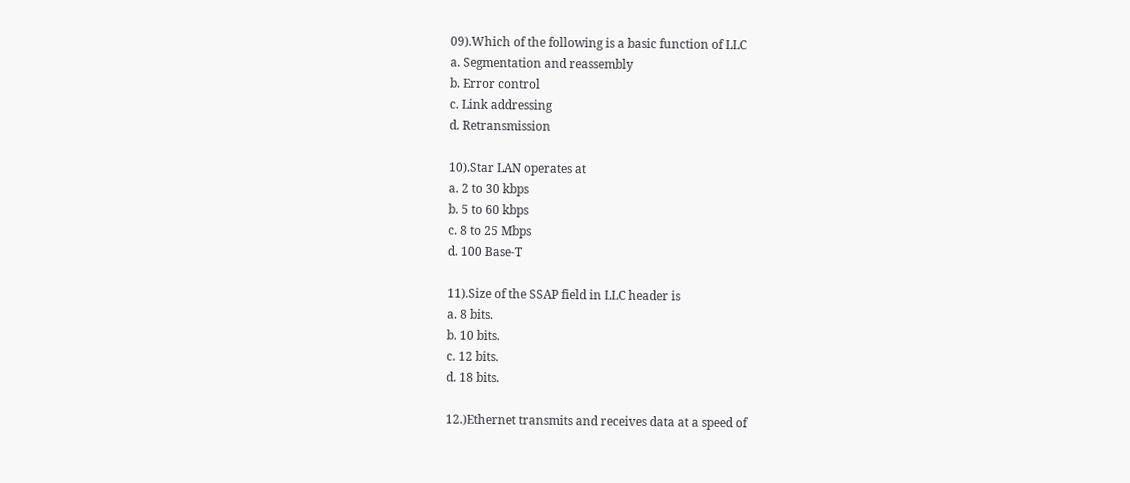09).Which of the following is a basic function of LLC
a. Segmentation and reassembly
b. Error control
c. Link addressing
d. Retransmission

10).Star LAN operates at
a. 2 to 30 kbps
b. 5 to 60 kbps
c. 8 to 25 Mbps
d. 100 Base-T

11).Size of the SSAP field in LLC header is
a. 8 bits.
b. 10 bits.
c. 12 bits.
d. 18 bits.

12.)Ethernet transmits and receives data at a speed of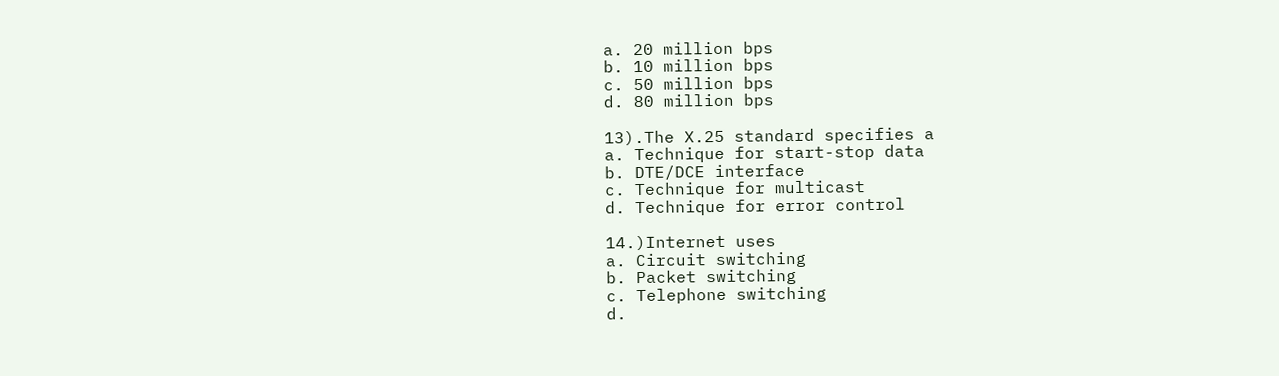a. 20 million bps
b. 10 million bps
c. 50 million bps
d. 80 million bps

13).The X.25 standard specifies a
a. Technique for start-stop data
b. DTE/DCE interface
c. Technique for multicast
d. Technique for error control

14.)Internet uses
a. Circuit switching
b. Packet switching
c. Telephone switching
d.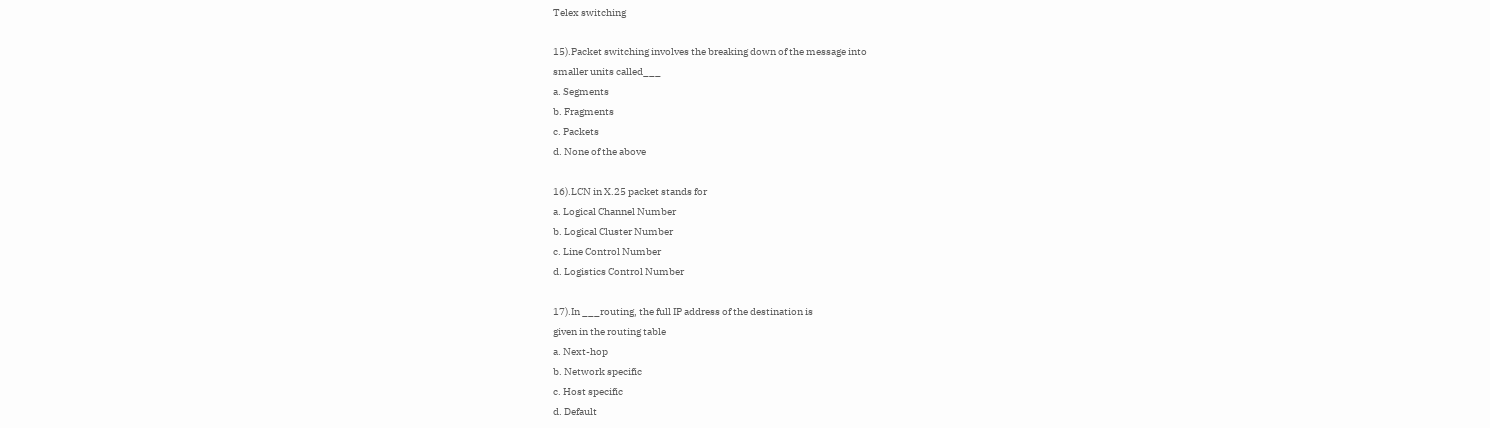Telex switching

15).Packet switching involves the breaking down of the message into
smaller units called___
a. Segments
b. Fragments
c. Packets
d. None of the above

16).LCN in X.25 packet stands for
a. Logical Channel Number
b. Logical Cluster Number
c. Line Control Number
d. Logistics Control Number

17).In ___routing, the full IP address of the destination is
given in the routing table
a. Next-hop
b. Network specific
c. Host specific
d. Default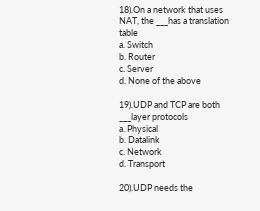18).On a network that uses NAT, the ___has a translation table
a. Switch
b. Router
c. Server
d. None of the above

19).UDP and TCP are both ___layer protocols
a. Physical
b. Datalink
c. Network
d. Transport

20).UDP needs the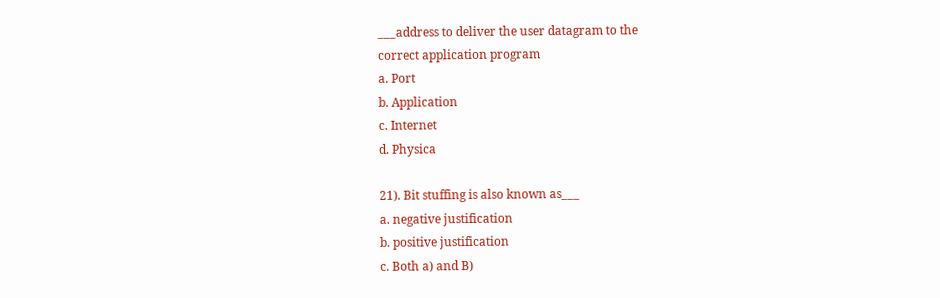___address to deliver the user datagram to the
correct application program
a. Port
b. Application
c. Internet
d. Physica

21). Bit stuffing is also known as___
a. negative justification
b. positive justification
c. Both a) and B)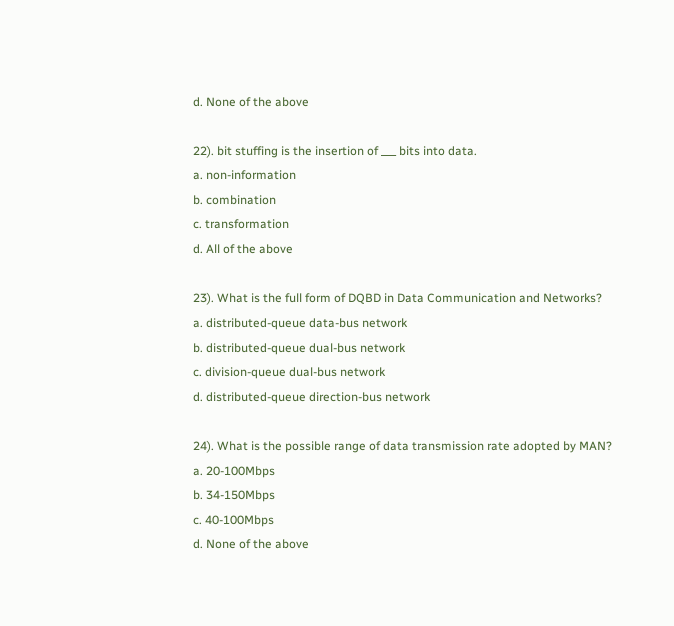d. None of the above

22). bit stuffing is the insertion of ___ bits into data.
a. non-information
b. combination
c. transformation
d. All of the above

23). What is the full form of DQBD in Data Communication and Networks?
a. distributed-queue data-bus network
b. distributed-queue dual-bus network
c. division-queue dual-bus network
d. distributed-queue direction-bus network

24). What is the possible range of data transmission rate adopted by MAN?
a. 20-100Mbps
b. 34-150Mbps
c. 40-100Mbps
d. None of the above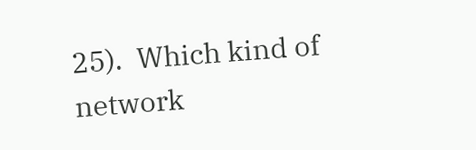25).  Which kind of network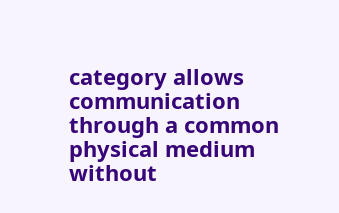category allows communication through a common physical medium without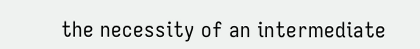the necessity of an intermediate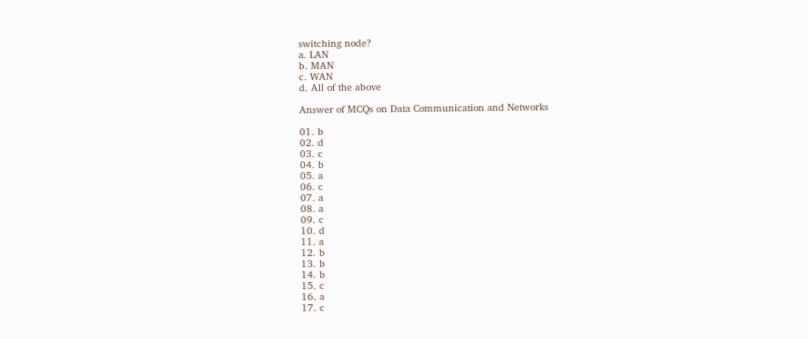switching node?
a. LAN
b. MAN
c. WAN
d. All of the above

Answer of MCQs on Data Communication and Networks

01. b
02. d
03. c
04. b
05. a
06. c
07. a
08. a
09. c
10. d
11. a
12. b
13. b
14. b
15. c
16. a
17. c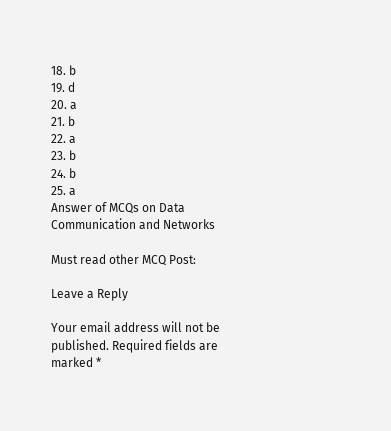18. b
19. d
20. a
21. b
22. a
23. b
24. b
25. a
Answer of MCQs on Data Communication and Networks

Must read other MCQ Post:

Leave a Reply

Your email address will not be published. Required fields are marked *